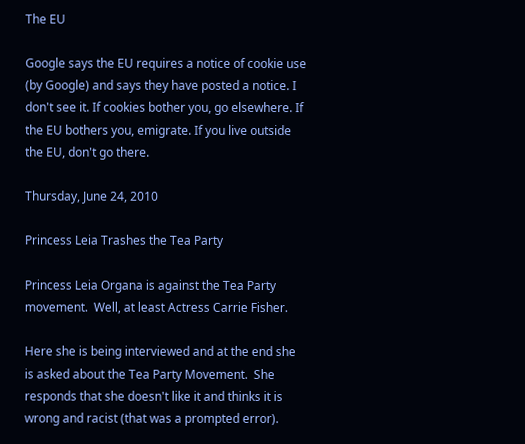The EU

Google says the EU requires a notice of cookie use (by Google) and says they have posted a notice. I don't see it. If cookies bother you, go elsewhere. If the EU bothers you, emigrate. If you live outside the EU, don't go there.

Thursday, June 24, 2010

Princess Leia Trashes the Tea Party

Princess Leia Organa is against the Tea Party movement.  Well, at least Actress Carrie Fisher.

Here she is being interviewed and at the end she is asked about the Tea Party Movement.  She responds that she doesn't like it and thinks it is wrong and racist (that was a prompted error).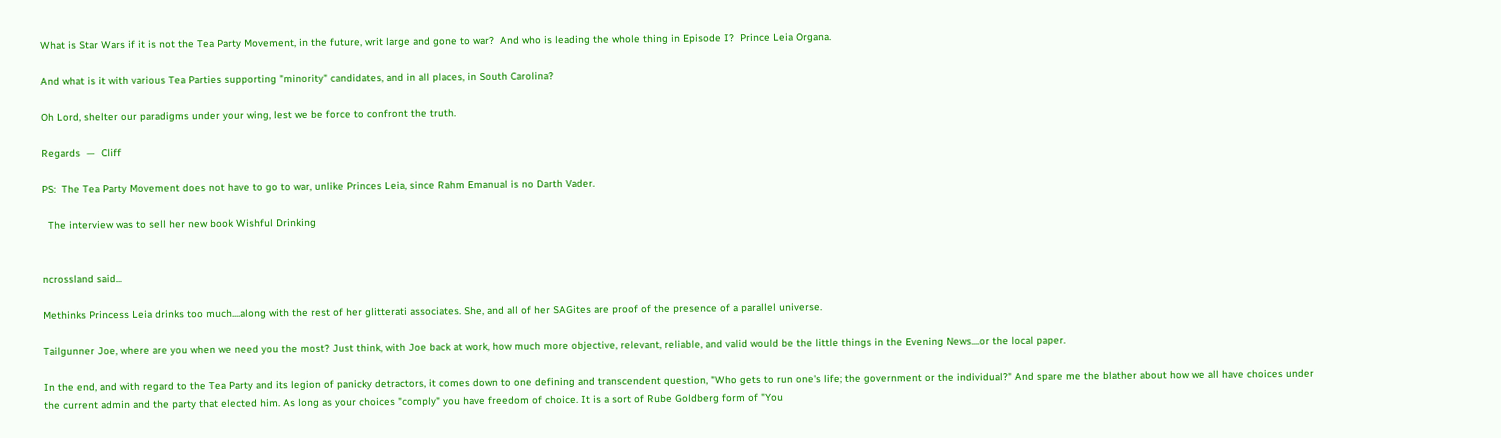What is Star Wars if it is not the Tea Party Movement, in the future, writ large and gone to war?  And who is leading the whole thing in Episode I?  Prince Leia Organa.

And what is it with various Tea Parties supporting "minority" candidates, and in all places, in South Carolina?

Oh Lord, shelter our paradigms under your wing, lest we be force to confront the truth.

Regards  —  Cliff

PS:  The Tea Party Movement does not have to go to war, unlike Princes Leia, since Rahm Emanual is no Darth Vader.

  The interview was to sell her new book Wishful Drinking


ncrossland said...

Methinks Princess Leia drinks too much....along with the rest of her glitterati associates. She, and all of her SAGites are proof of the presence of a parallel universe.

Tailgunner Joe, where are you when we need you the most? Just think, with Joe back at work, how much more objective, relevant, reliable, and valid would be the little things in the Evening News....or the local paper.

In the end, and with regard to the Tea Party and its legion of panicky detractors, it comes down to one defining and transcendent question, "Who gets to run one's life; the government or the individual?" And spare me the blather about how we all have choices under the current admin and the party that elected him. As long as your choices "comply" you have freedom of choice. It is a sort of Rube Goldberg form of "You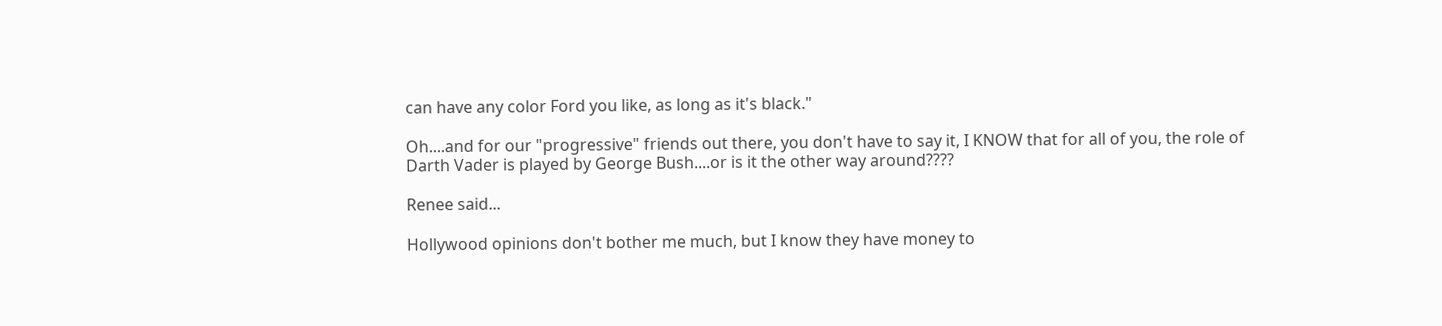can have any color Ford you like, as long as it's black."

Oh....and for our "progressive" friends out there, you don't have to say it, I KNOW that for all of you, the role of Darth Vader is played by George Bush....or is it the other way around????

Renee said...

Hollywood opinions don't bother me much, but I know they have money to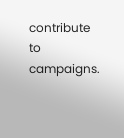contribute to campaigns.